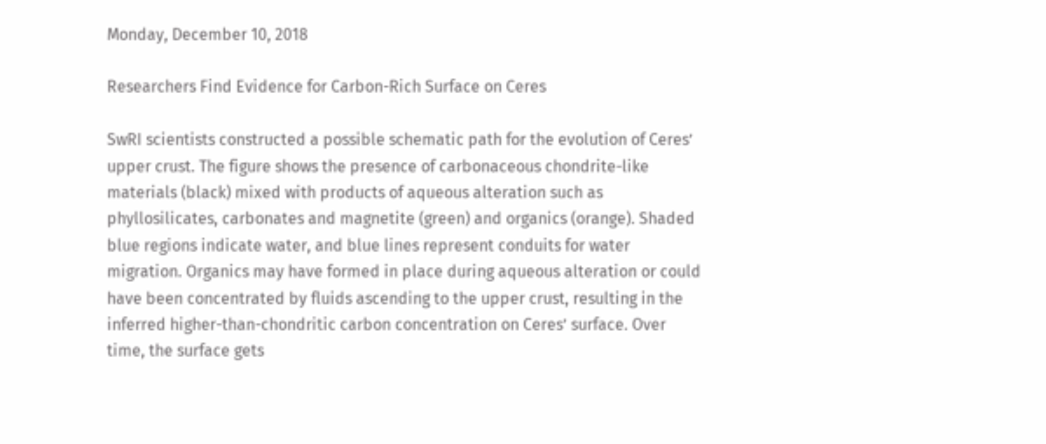Monday, December 10, 2018

Researchers Find Evidence for Carbon-Rich Surface on Ceres

SwRI scientists constructed a possible schematic path for the evolution of Ceres’ upper crust. The figure shows the presence of carbonaceous chondrite-like materials (black) mixed with products of aqueous alteration such as phyllosilicates, carbonates and magnetite (green) and organics (orange). Shaded blue regions indicate water, and blue lines represent conduits for water migration. Organics may have formed in place during aqueous alteration or could have been concentrated by fluids ascending to the upper crust, resulting in the inferred higher-than-chondritic carbon concentration on Ceres’ surface. Over time, the surface gets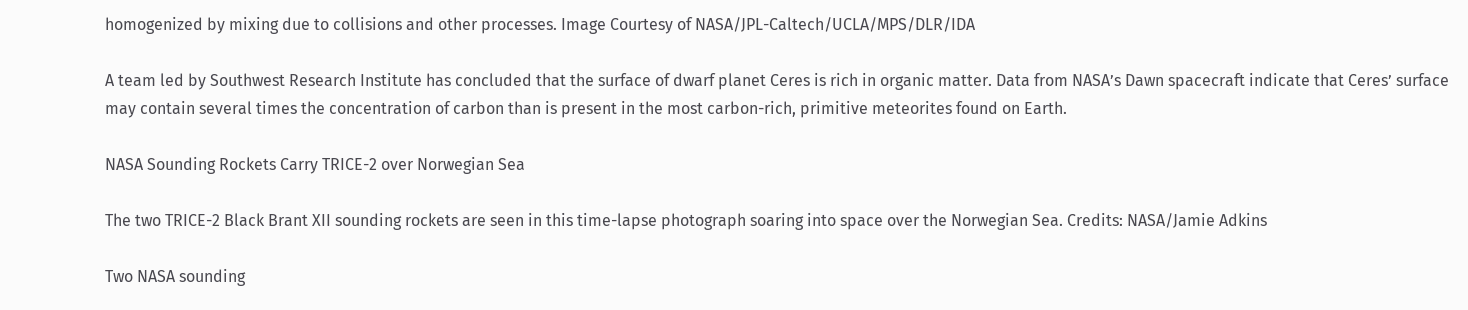homogenized by mixing due to collisions and other processes. Image Courtesy of NASA/JPL-Caltech/UCLA/MPS/DLR/IDA

A team led by Southwest Research Institute has concluded that the surface of dwarf planet Ceres is rich in organic matter. Data from NASA’s Dawn spacecraft indicate that Ceres’ surface may contain several times the concentration of carbon than is present in the most carbon-rich, primitive meteorites found on Earth.

NASA Sounding Rockets Carry TRICE-2 over Norwegian Sea

The two TRICE-2 Black Brant XII sounding rockets are seen in this time-lapse photograph soaring into space over the Norwegian Sea. Credits: NASA/Jamie Adkins

Two NASA sounding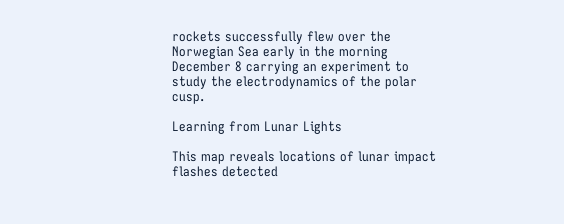rockets successfully flew over the Norwegian Sea early in the morning December 8 carrying an experiment to study the electrodynamics of the polar cusp.

Learning from Lunar Lights

This map reveals locations of lunar impact flashes detected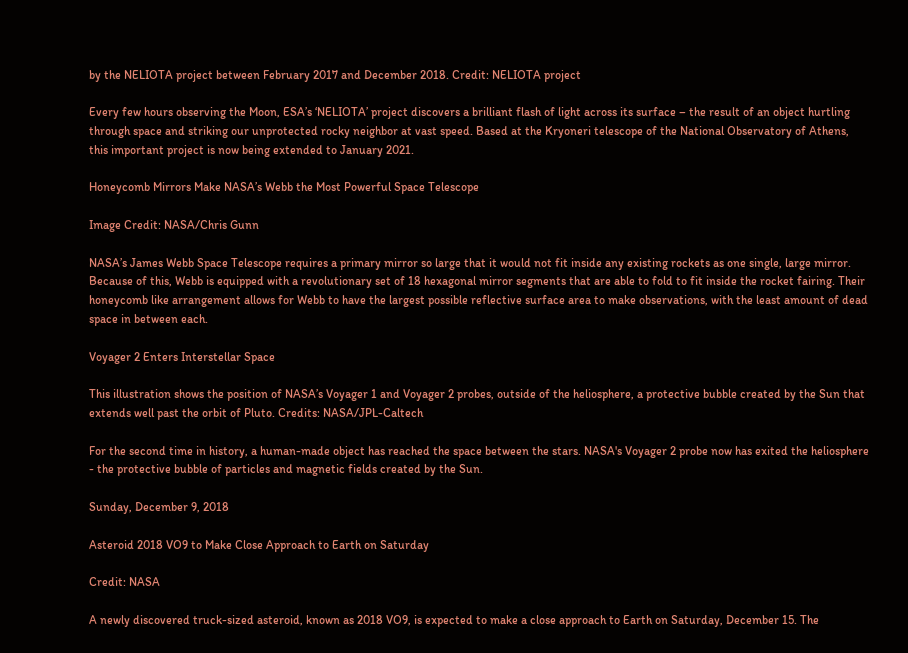by the NELIOTA project between February 2017 and December 2018. Credit: NELIOTA project

Every few hours observing the Moon, ESA’s ‘NELIOTA’ project discovers a brilliant flash of light across its surface – the result of an object hurtling through space and striking our unprotected rocky neighbor at vast speed. Based at the Kryoneri telescope of the National Observatory of Athens, this important project is now being extended to January 2021.

Honeycomb Mirrors Make NASA’s Webb the Most Powerful Space Telescope

Image Credit: NASA/Chris Gunn

NASA’s James Webb Space Telescope requires a primary mirror so large that it would not fit inside any existing rockets as one single, large mirror. Because of this, Webb is equipped with a revolutionary set of 18 hexagonal mirror segments that are able to fold to fit inside the rocket fairing. Their honeycomb like arrangement allows for Webb to have the largest possible reflective surface area to make observations, with the least amount of dead space in between each.

Voyager 2 Enters Interstellar Space

This illustration shows the position of NASA’s Voyager 1 and Voyager 2 probes, outside of the heliosphere, a protective bubble created by the Sun that extends well past the orbit of Pluto. Credits: NASA/JPL-Caltech

For the second time in history, a human-made object has reached the space between the stars. NASA's Voyager 2 probe now has exited the heliosphere - the protective bubble of particles and magnetic fields created by the Sun.

Sunday, December 9, 2018

Asteroid 2018 VO9 to Make Close Approach to Earth on Saturday

Credit: NASA

A newly discovered truck-sized asteroid, known as 2018 VO9, is expected to make a close approach to Earth on Saturday, December 15. The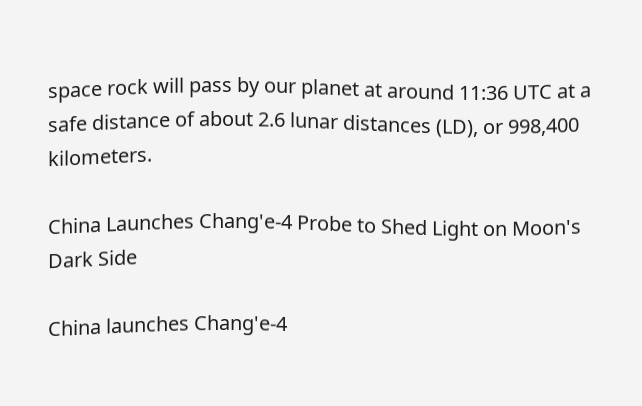space rock will pass by our planet at around 11:36 UTC at a safe distance of about 2.6 lunar distances (LD), or 998,400 kilometers.

China Launches Chang'e-4 Probe to Shed Light on Moon's Dark Side

China launches Chang'e-4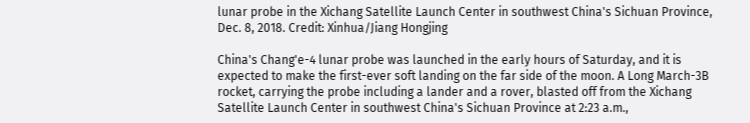lunar probe in the Xichang Satellite Launch Center in southwest China's Sichuan Province, Dec. 8, 2018. Credit: Xinhua/Jiang Hongjing

China's Chang'e-4 lunar probe was launched in the early hours of Saturday, and it is expected to make the first-ever soft landing on the far side of the moon. A Long March-3B rocket, carrying the probe including a lander and a rover, blasted off from the Xichang Satellite Launch Center in southwest China's Sichuan Province at 2:23 a.m.,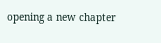opening a new chapter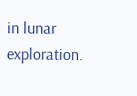in lunar exploration.